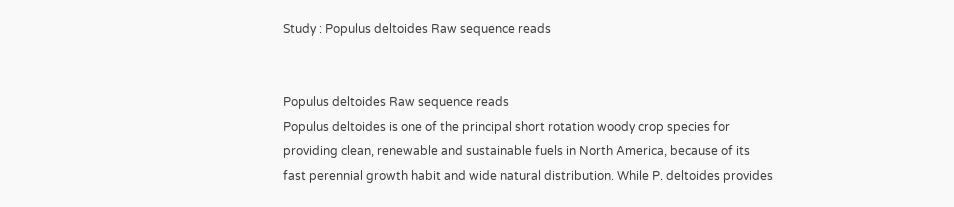Study : Populus deltoides Raw sequence reads


Populus deltoides Raw sequence reads
Populus deltoides is one of the principal short rotation woody crop species for providing clean, renewable and sustainable fuels in North America, because of its fast perennial growth habit and wide natural distribution. While P. deltoides provides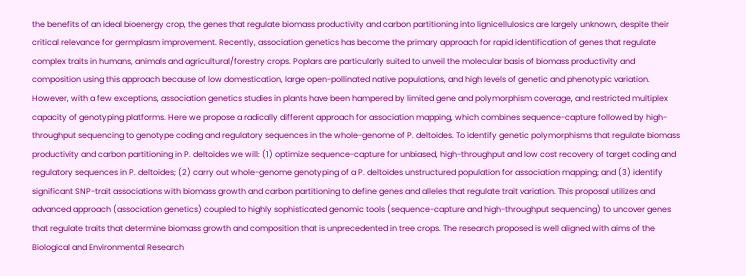the benefits of an ideal bioenergy crop, the genes that regulate biomass productivity and carbon partitioning into lignicellulosics are largely unknown, despite their critical relevance for germplasm improvement. Recently, association genetics has become the primary approach for rapid identification of genes that regulate complex traits in humans, animals and agricultural/forestry crops. Poplars are particularly suited to unveil the molecular basis of biomass productivity and composition using this approach because of low domestication, large open-pollinated native populations, and high levels of genetic and phenotypic variation. However, with a few exceptions, association genetics studies in plants have been hampered by limited gene and polymorphism coverage, and restricted multiplex capacity of genotyping platforms. Here we propose a radically different approach for association mapping, which combines sequence-capture followed by high-throughput sequencing to genotype coding and regulatory sequences in the whole-genome of P. deltoides. To identify genetic polymorphisms that regulate biomass productivity and carbon partitioning in P. deltoides we will: (1) optimize sequence-capture for unbiased, high-throughput and low cost recovery of target coding and regulatory sequences in P. deltoides; (2) carry out whole-genome genotyping of a P. deltoides unstructured population for association mapping; and (3) identify significant SNP-trait associations with biomass growth and carbon partitioning to define genes and alleles that regulate trait variation. This proposal utilizes and advanced approach (association genetics) coupled to highly sophisticated genomic tools (sequence-capture and high-throughput sequencing) to uncover genes that regulate traits that determine biomass growth and composition that is unprecedented in tree crops. The research proposed is well aligned with aims of the Biological and Environmental Research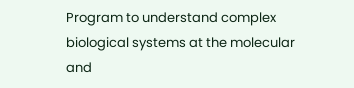Program to understand complex biological systems at the molecular and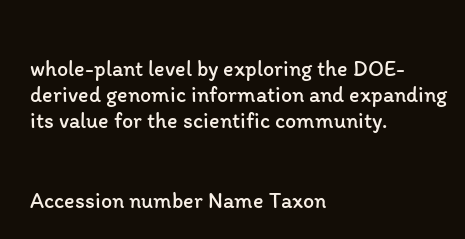whole-plant level by exploring the DOE-derived genomic information and expanding its value for the scientific community.


Accession number Name Taxon